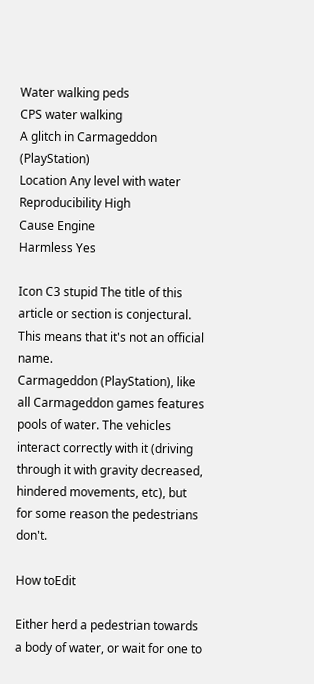Water walking peds
CPS water walking
A glitch in Carmageddon (PlayStation)
Location Any level with water
Reproducibility High
Cause Engine
Harmless Yes

Icon C3 stupid The title of this article or section is conjectural.
This means that it's not an official name.
Carmageddon (PlayStation), like all Carmageddon games features pools of water. The vehicles interact correctly with it (driving through it with gravity decreased, hindered movements, etc), but for some reason the pedestrians don't.

How toEdit

Either herd a pedestrian towards a body of water, or wait for one to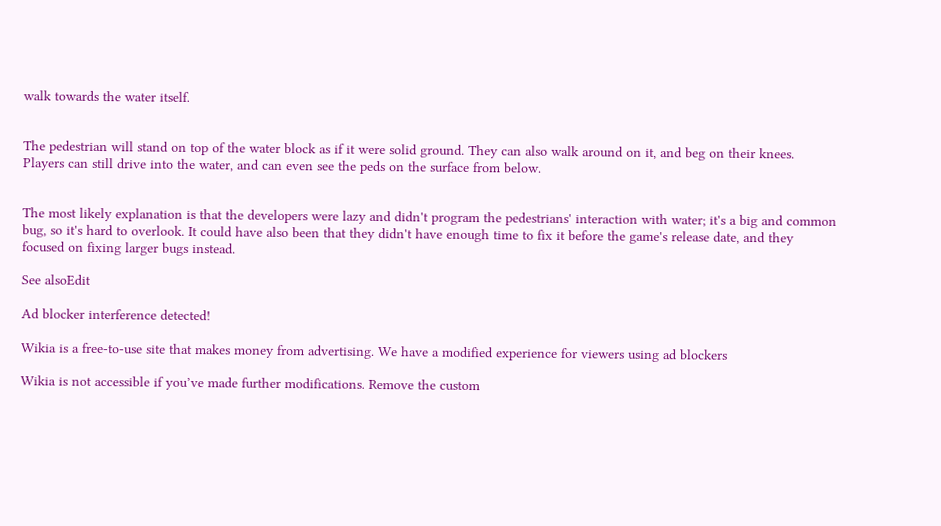walk towards the water itself.


The pedestrian will stand on top of the water block as if it were solid ground. They can also walk around on it, and beg on their knees. Players can still drive into the water, and can even see the peds on the surface from below.


The most likely explanation is that the developers were lazy and didn't program the pedestrians' interaction with water; it's a big and common bug, so it's hard to overlook. It could have also been that they didn't have enough time to fix it before the game's release date, and they focused on fixing larger bugs instead.

See alsoEdit

Ad blocker interference detected!

Wikia is a free-to-use site that makes money from advertising. We have a modified experience for viewers using ad blockers

Wikia is not accessible if you’ve made further modifications. Remove the custom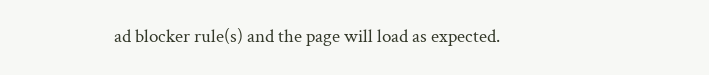ad blocker rule(s) and the page will load as expected.